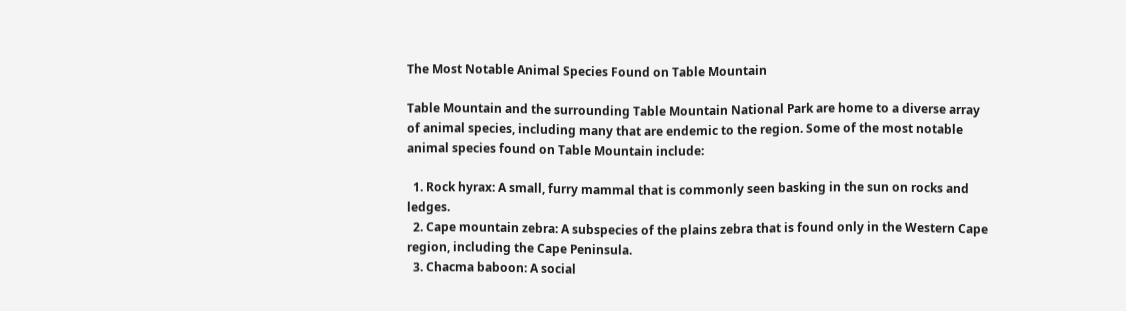The Most Notable Animal Species Found on Table Mountain

Table Mountain and the surrounding Table Mountain National Park are home to a diverse array of animal species, including many that are endemic to the region. Some of the most notable animal species found on Table Mountain include:

  1. Rock hyrax: A small, furry mammal that is commonly seen basking in the sun on rocks and ledges.
  2. Cape mountain zebra: A subspecies of the plains zebra that is found only in the Western Cape region, including the Cape Peninsula.
  3. Chacma baboon: A social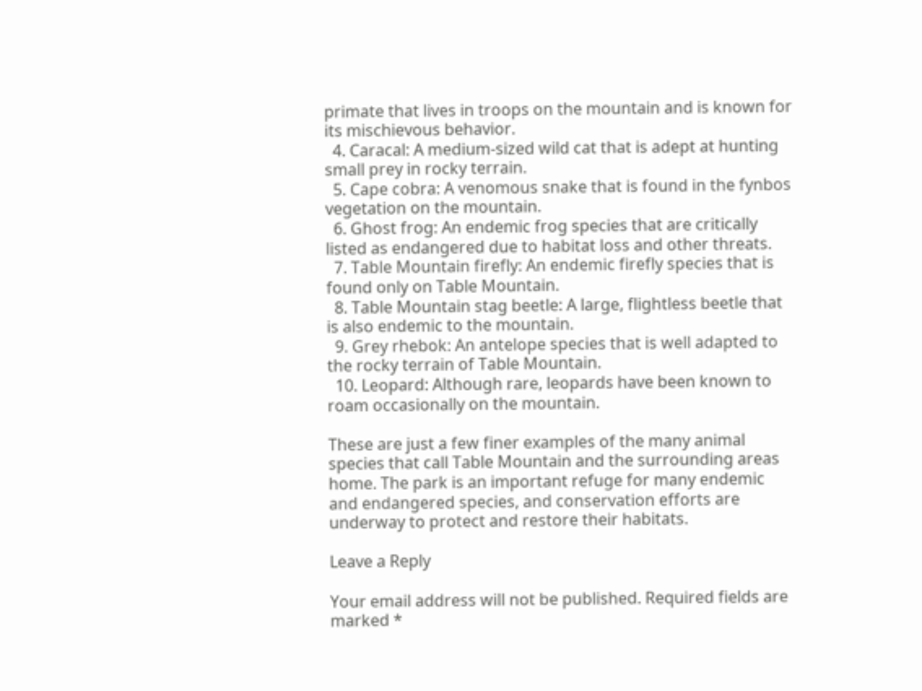primate that lives in troops on the mountain and is known for its mischievous behavior.
  4. Caracal: A medium-sized wild cat that is adept at hunting small prey in rocky terrain.
  5. Cape cobra: A venomous snake that is found in the fynbos vegetation on the mountain.
  6. Ghost frog: An endemic frog species that are critically listed as endangered due to habitat loss and other threats.
  7. Table Mountain firefly: An endemic firefly species that is found only on Table Mountain.
  8. Table Mountain stag beetle: A large, flightless beetle that is also endemic to the mountain.
  9. Grey rhebok: An antelope species that is well adapted to the rocky terrain of Table Mountain.
  10. Leopard: Although rare, leopards have been known to roam occasionally on the mountain.

These are just a few finer examples of the many animal species that call Table Mountain and the surrounding areas home. The park is an important refuge for many endemic and endangered species, and conservation efforts are underway to protect and restore their habitats.

Leave a Reply

Your email address will not be published. Required fields are marked *